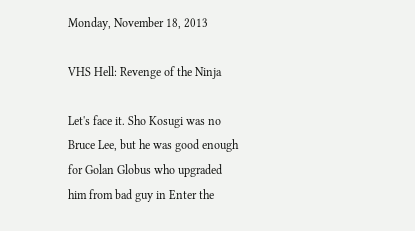Monday, November 18, 2013

VHS Hell: Revenge of the Ninja

Let's face it. Sho Kosugi was no Bruce Lee, but he was good enough for Golan Globus who upgraded him from bad guy in Enter the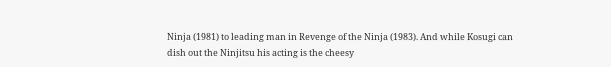Ninja (1981) to leading man in Revenge of the Ninja (1983). And while Kosugi can dish out the Ninjitsu his acting is the cheesy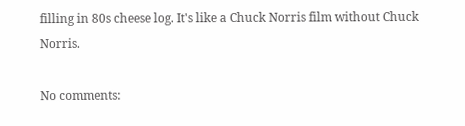filling in 80s cheese log. It's like a Chuck Norris film without Chuck Norris.

No comments: